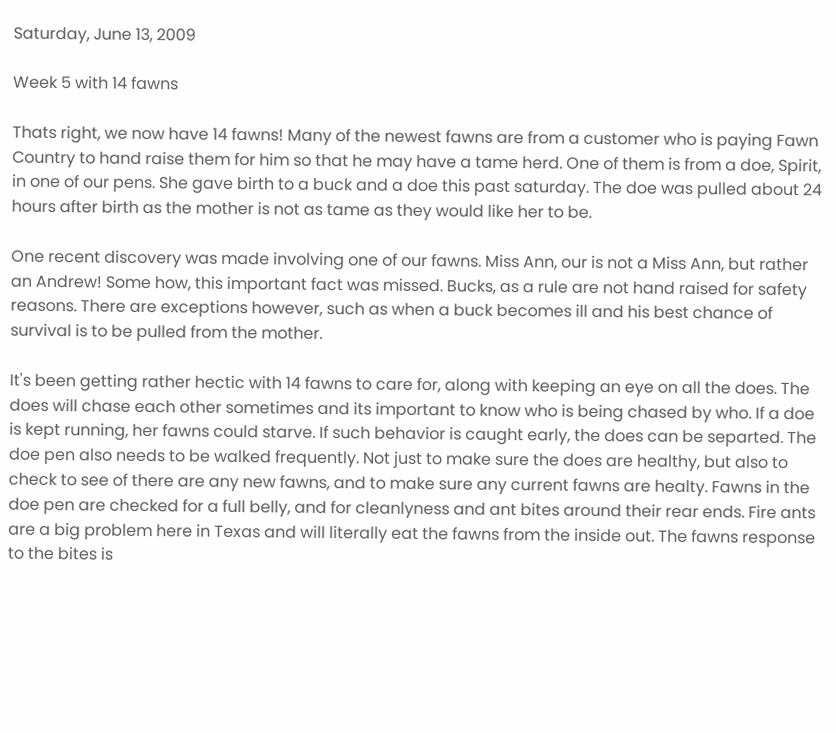Saturday, June 13, 2009

Week 5 with 14 fawns

Thats right, we now have 14 fawns! Many of the newest fawns are from a customer who is paying Fawn Country to hand raise them for him so that he may have a tame herd. One of them is from a doe, Spirit, in one of our pens. She gave birth to a buck and a doe this past saturday. The doe was pulled about 24 hours after birth as the mother is not as tame as they would like her to be.

One recent discovery was made involving one of our fawns. Miss Ann, our is not a Miss Ann, but rather an Andrew! Some how, this important fact was missed. Bucks, as a rule are not hand raised for safety reasons. There are exceptions however, such as when a buck becomes ill and his best chance of survival is to be pulled from the mother.

It's been getting rather hectic with 14 fawns to care for, along with keeping an eye on all the does. The does will chase each other sometimes and its important to know who is being chased by who. If a doe is kept running, her fawns could starve. If such behavior is caught early, the does can be separted. The doe pen also needs to be walked frequently. Not just to make sure the does are healthy, but also to check to see of there are any new fawns, and to make sure any current fawns are healty. Fawns in the doe pen are checked for a full belly, and for cleanlyness and ant bites around their rear ends. Fire ants are a big problem here in Texas and will literally eat the fawns from the inside out. The fawns response to the bites is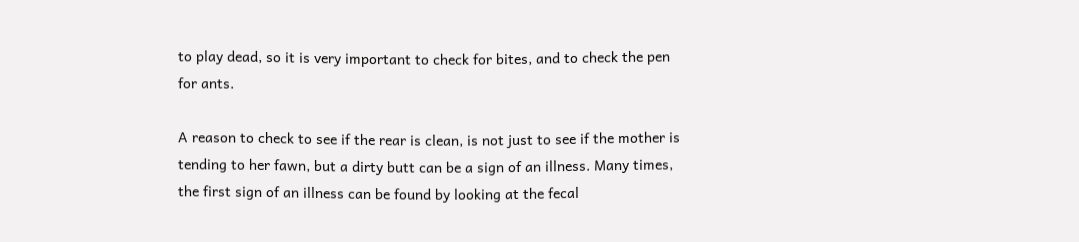to play dead, so it is very important to check for bites, and to check the pen for ants.

A reason to check to see if the rear is clean, is not just to see if the mother is tending to her fawn, but a dirty butt can be a sign of an illness. Many times, the first sign of an illness can be found by looking at the fecal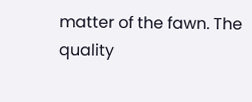matter of the fawn. The quality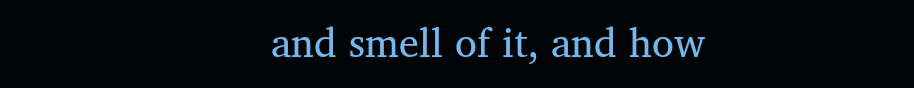and smell of it, and how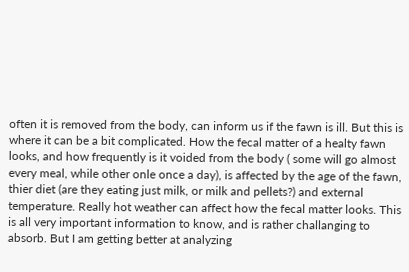often it is removed from the body, can inform us if the fawn is ill. But this is where it can be a bit complicated. How the fecal matter of a healty fawn looks, and how frequently is it voided from the body ( some will go almost every meal, while other onle once a day), is affected by the age of the fawn, thier diet (are they eating just milk, or milk and pellets?) and external temperature. Really hot weather can affect how the fecal matter looks. This is all very important information to know, and is rather challanging to absorb. But I am getting better at analyzing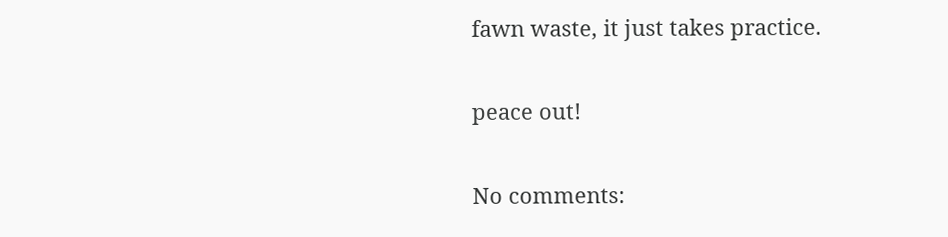fawn waste, it just takes practice.

peace out!

No comments: